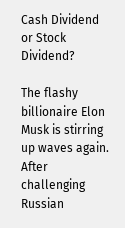Cash Dividend or Stock Dividend?

The flashy billionaire Elon Musk is stirring up waves again. After challenging Russian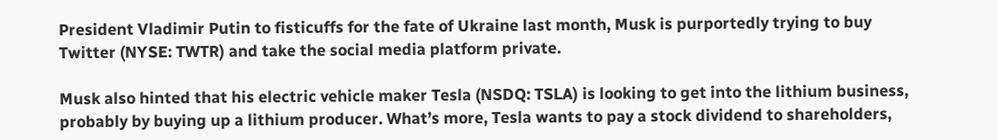President Vladimir Putin to fisticuffs for the fate of Ukraine last month, Musk is purportedly trying to buy Twitter (NYSE: TWTR) and take the social media platform private.

Musk also hinted that his electric vehicle maker Tesla (NSDQ: TSLA) is looking to get into the lithium business, probably by buying up a lithium producer. What’s more, Tesla wants to pay a stock dividend to shareholders,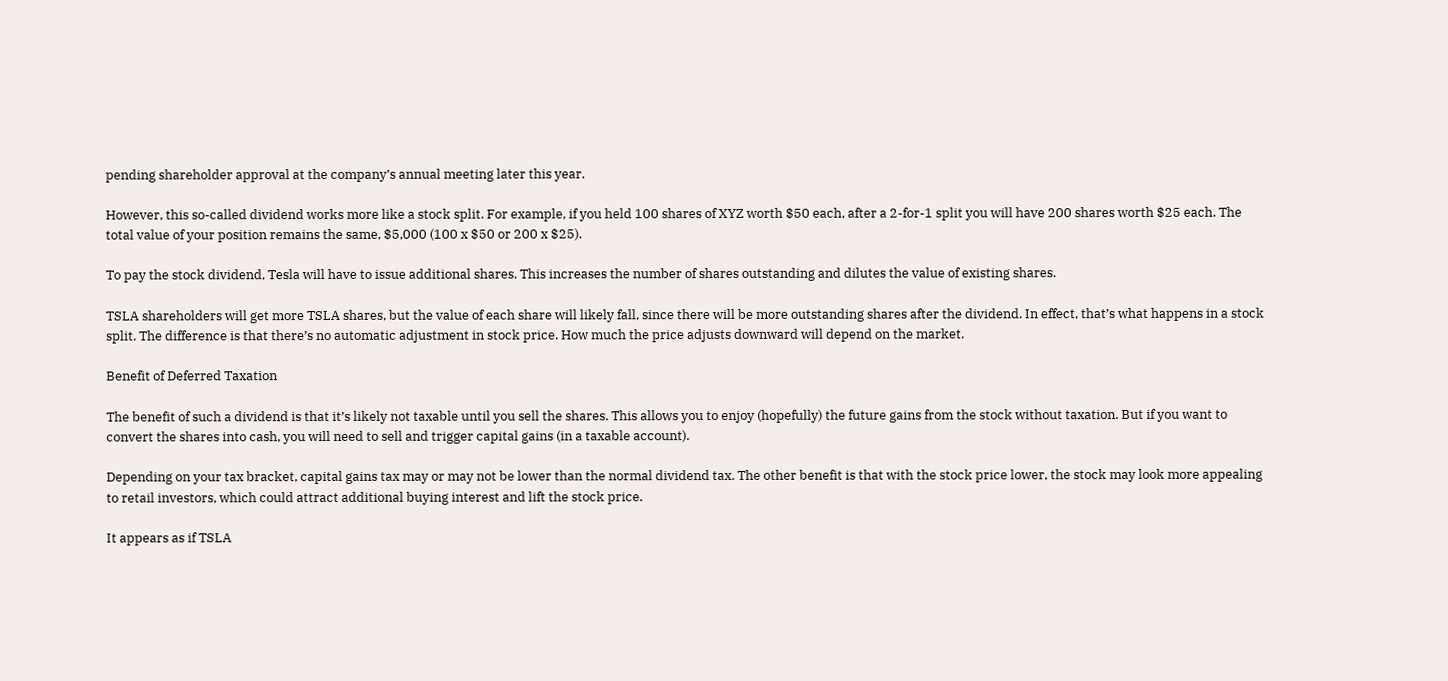pending shareholder approval at the company’s annual meeting later this year.

However, this so-called dividend works more like a stock split. For example, if you held 100 shares of XYZ worth $50 each, after a 2-for-1 split you will have 200 shares worth $25 each. The total value of your position remains the same, $5,000 (100 x $50 or 200 x $25).

To pay the stock dividend, Tesla will have to issue additional shares. This increases the number of shares outstanding and dilutes the value of existing shares.

TSLA shareholders will get more TSLA shares, but the value of each share will likely fall, since there will be more outstanding shares after the dividend. In effect, that’s what happens in a stock split. The difference is that there’s no automatic adjustment in stock price. How much the price adjusts downward will depend on the market.

Benefit of Deferred Taxation

The benefit of such a dividend is that it’s likely not taxable until you sell the shares. This allows you to enjoy (hopefully) the future gains from the stock without taxation. But if you want to convert the shares into cash, you will need to sell and trigger capital gains (in a taxable account).

Depending on your tax bracket, capital gains tax may or may not be lower than the normal dividend tax. The other benefit is that with the stock price lower, the stock may look more appealing to retail investors, which could attract additional buying interest and lift the stock price.

It appears as if TSLA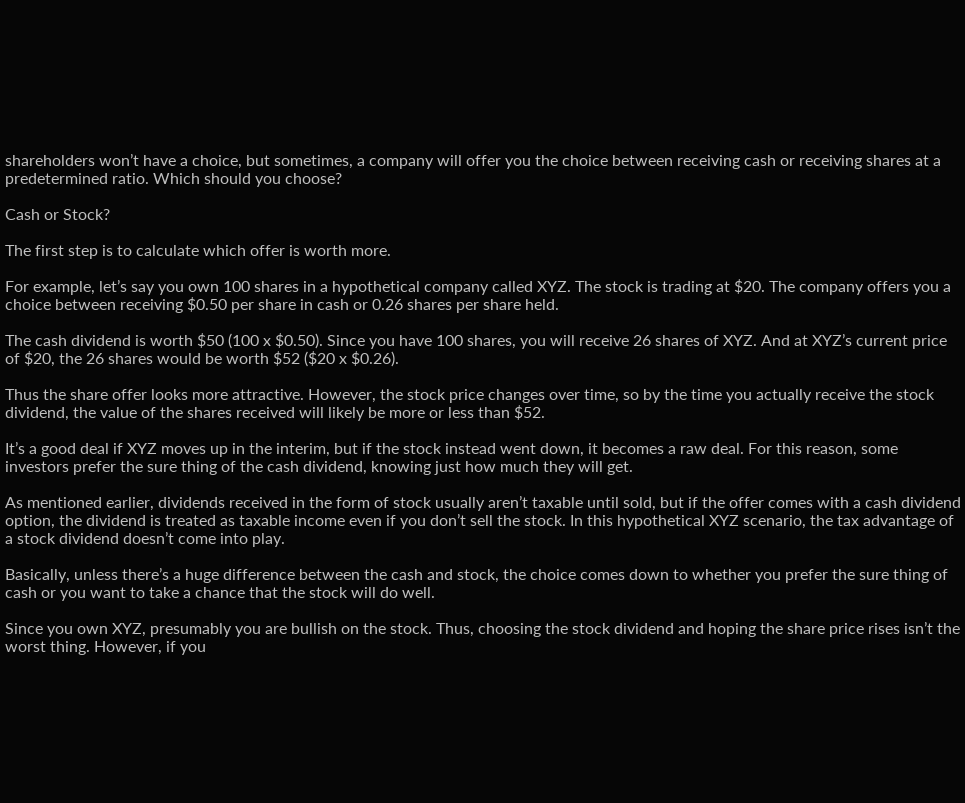shareholders won’t have a choice, but sometimes, a company will offer you the choice between receiving cash or receiving shares at a predetermined ratio. Which should you choose?

Cash or Stock?

The first step is to calculate which offer is worth more.

For example, let’s say you own 100 shares in a hypothetical company called XYZ. The stock is trading at $20. The company offers you a choice between receiving $0.50 per share in cash or 0.26 shares per share held.

The cash dividend is worth $50 (100 x $0.50). Since you have 100 shares, you will receive 26 shares of XYZ. And at XYZ’s current price of $20, the 26 shares would be worth $52 ($20 x $0.26).

Thus the share offer looks more attractive. However, the stock price changes over time, so by the time you actually receive the stock dividend, the value of the shares received will likely be more or less than $52.

It’s a good deal if XYZ moves up in the interim, but if the stock instead went down, it becomes a raw deal. For this reason, some investors prefer the sure thing of the cash dividend, knowing just how much they will get.

As mentioned earlier, dividends received in the form of stock usually aren’t taxable until sold, but if the offer comes with a cash dividend option, the dividend is treated as taxable income even if you don’t sell the stock. In this hypothetical XYZ scenario, the tax advantage of a stock dividend doesn’t come into play.

Basically, unless there’s a huge difference between the cash and stock, the choice comes down to whether you prefer the sure thing of cash or you want to take a chance that the stock will do well.

Since you own XYZ, presumably you are bullish on the stock. Thus, choosing the stock dividend and hoping the share price rises isn’t the worst thing. However, if you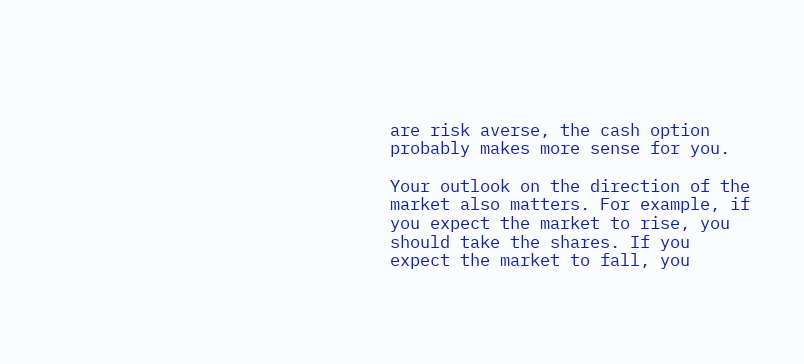are risk averse, the cash option probably makes more sense for you.

Your outlook on the direction of the market also matters. For example, if you expect the market to rise, you should take the shares. If you expect the market to fall, you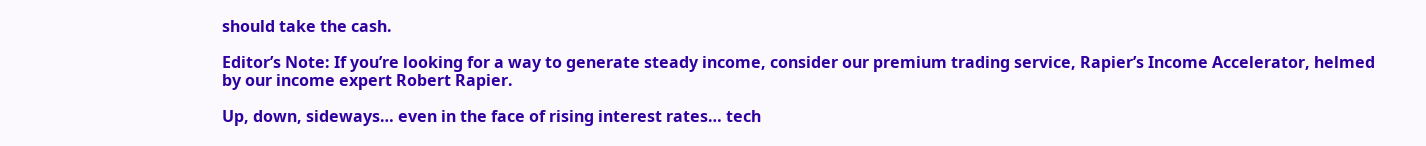should take the cash.

Editor’s Note: If you’re looking for a way to generate steady income, consider our premium trading service, Rapier’s Income Accelerator, helmed by our income expert Robert Rapier.

Up, down, sideways… even in the face of rising interest rates… tech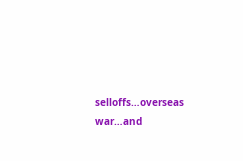selloffs…overseas war…and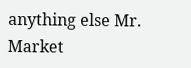anything else Mr. Market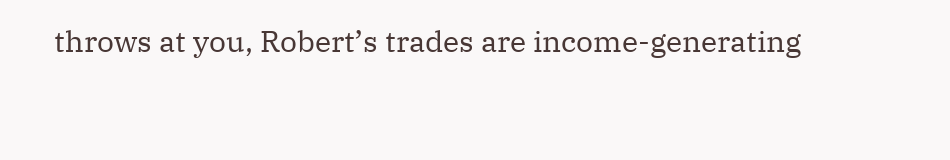throws at you, Robert’s trades are income-generating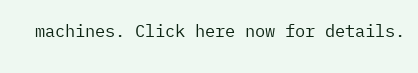machines. Click here now for details.